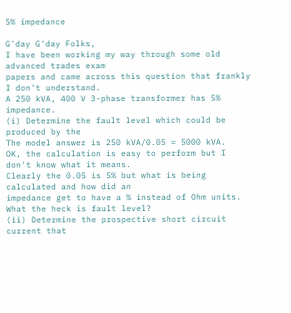5% impedance

G'day G'day Folks,
I have been working my way through some old advanced trades exam
papers and came across this question that frankly I don't understand.
A 250 kVA, 400 V 3-phase transformer has 5% impedance.
(i) Determine the fault level which could be produced by the
The model answer is 250 kVA/0.05 = 5000 kVA.
OK, the calculation is easy to perform but I don't know what it means.
Clearly the 0.05 is 5% but what is being calculated and how did an
impedance get to have a % instead of Ohm units.
What the heck is fault level?
(ii) Determine the prospective short circuit current that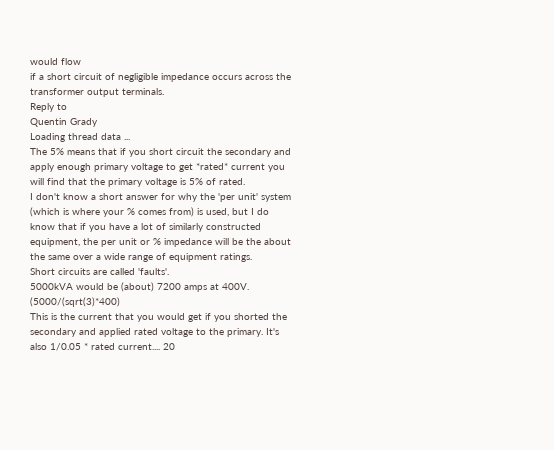would flow
if a short circuit of negligible impedance occurs across the
transformer output terminals.
Reply to
Quentin Grady
Loading thread data ...
The 5% means that if you short circuit the secondary and apply enough primary voltage to get *rated* current you will find that the primary voltage is 5% of rated.
I don't know a short answer for why the 'per unit' system (which is where your % comes from) is used, but I do know that if you have a lot of similarly constructed equipment, the per unit or % impedance will be the about the same over a wide range of equipment ratings.
Short circuits are called 'faults'.
5000kVA would be (about) 7200 amps at 400V. (5000/(sqrt(3)*400)
This is the current that you would get if you shorted the secondary and applied rated voltage to the primary. It's also 1/0.05 * rated current.... 20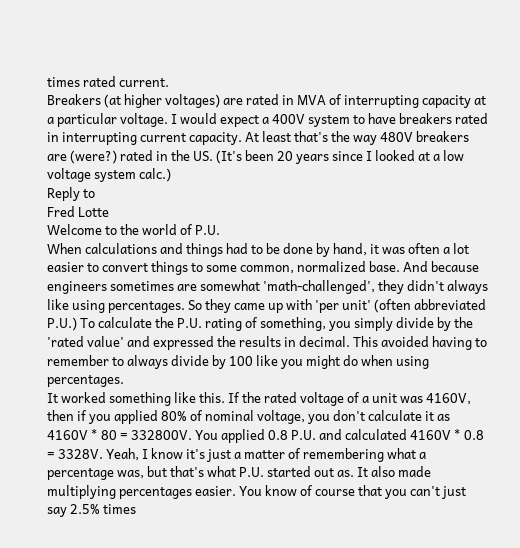times rated current.
Breakers (at higher voltages) are rated in MVA of interrupting capacity at a particular voltage. I would expect a 400V system to have breakers rated in interrupting current capacity. At least that's the way 480V breakers are (were?) rated in the US. (It's been 20 years since I looked at a low voltage system calc.)
Reply to
Fred Lotte
Welcome to the world of P.U.
When calculations and things had to be done by hand, it was often a lot easier to convert things to some common, normalized base. And because engineers sometimes are somewhat 'math-challenged', they didn't always like using percentages. So they came up with 'per unit' (often abbreviated P.U.) To calculate the P.U. rating of something, you simply divide by the 'rated value' and expressed the results in decimal. This avoided having to remember to always divide by 100 like you might do when using percentages.
It worked something like this. If the rated voltage of a unit was 4160V, then if you applied 80% of nominal voltage, you don't calculate it as 4160V * 80 = 332800V. You applied 0.8 P.U. and calculated 4160V * 0.8 = 3328V. Yeah, I know it's just a matter of remembering what a percentage was, but that's what P.U. started out as. It also made multiplying percentages easier. You know of course that you can't just say 2.5% times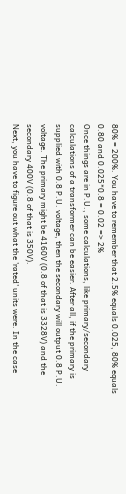80% = 200%. You have to remember that 2.5% equals 0.025, 80% equals 0.80 and 0.025*0.8 = 0.02 => 2%
Once things are in P.U., some calculations, like primary/secondary calculations of a transformer can be easier. After all, if the primary is supplied with 0.8 P.U. voltage, then the secondary will output 0.8 P.U. voltage. The primary might be 4160V (0.8 of that is 3328V) and the secondary 400V (0.8 of that is 350V).
Next, you have to figure out what the 'rated' units were. In the case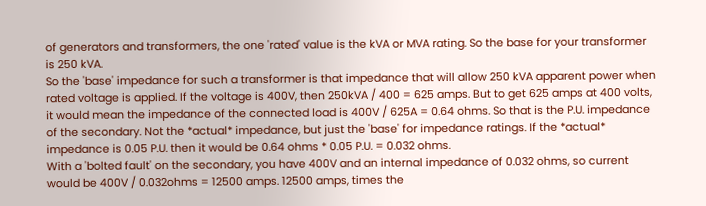of generators and transformers, the one 'rated' value is the kVA or MVA rating. So the base for your transformer is 250 kVA.
So the 'base' impedance for such a transformer is that impedance that will allow 250 kVA apparent power when rated voltage is applied. If the voltage is 400V, then 250kVA / 400 = 625 amps. But to get 625 amps at 400 volts, it would mean the impedance of the connected load is 400V / 625A = 0.64 ohms. So that is the P.U. impedance of the secondary. Not the *actual* impedance, but just the 'base' for impedance ratings. If the *actual* impedance is 0.05 P.U. then it would be 0.64 ohms * 0.05 P.U. = 0.032 ohms.
With a 'bolted fault' on the secondary, you have 400V and an internal impedance of 0.032 ohms, so current would be 400V / 0.032ohms = 12500 amps. 12500 amps, times the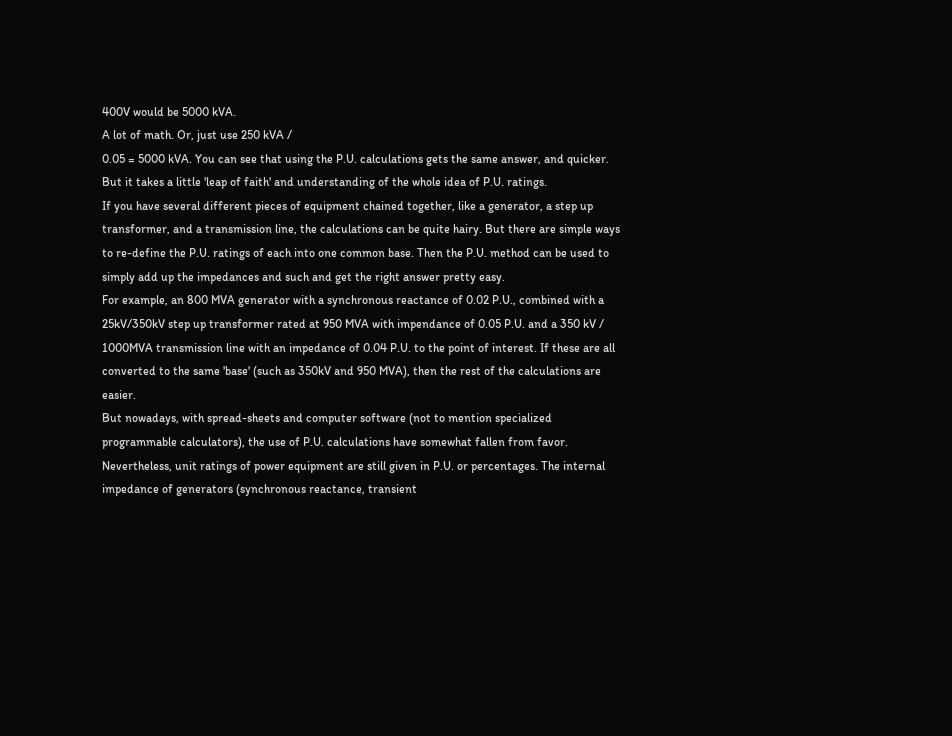400V would be 5000 kVA.
A lot of math. Or, just use 250 kVA /
0.05 = 5000 kVA. You can see that using the P.U. calculations gets the same answer, and quicker. But it takes a little 'leap of faith' and understanding of the whole idea of P.U. ratings.
If you have several different pieces of equipment chained together, like a generator, a step up transformer, and a transmission line, the calculations can be quite hairy. But there are simple ways to re-define the P.U. ratings of each into one common base. Then the P.U. method can be used to simply add up the impedances and such and get the right answer pretty easy.
For example, an 800 MVA generator with a synchronous reactance of 0.02 P.U., combined with a 25kV/350kV step up transformer rated at 950 MVA with impendance of 0.05 P.U. and a 350 kV / 1000MVA transmission line with an impedance of 0.04 P.U. to the point of interest. If these are all converted to the same 'base' (such as 350kV and 950 MVA), then the rest of the calculations are easier.
But nowadays, with spread-sheets and computer software (not to mention specialized programmable calculators), the use of P.U. calculations have somewhat fallen from favor. Nevertheless, unit ratings of power equipment are still given in P.U. or percentages. The internal impedance of generators (synchronous reactance, transient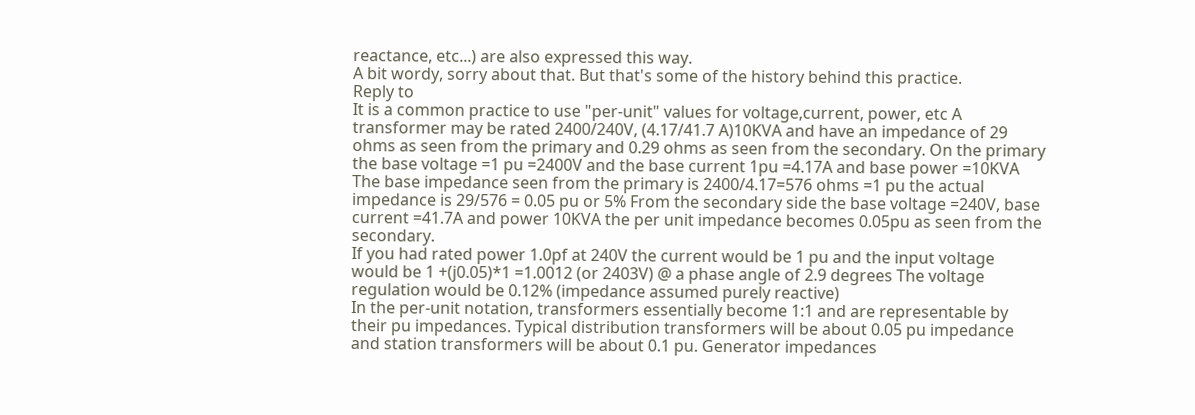reactance, etc...) are also expressed this way.
A bit wordy, sorry about that. But that's some of the history behind this practice.
Reply to
It is a common practice to use "per-unit" values for voltage,current, power, etc A transformer may be rated 2400/240V, (4.17/41.7 A)10KVA and have an impedance of 29 ohms as seen from the primary and 0.29 ohms as seen from the secondary. On the primary the base voltage =1 pu =2400V and the base current 1pu =4.17A and base power =10KVA The base impedance seen from the primary is 2400/4.17=576 ohms =1 pu the actual impedance is 29/576 = 0.05 pu or 5% From the secondary side the base voltage =240V, base current =41.7A and power 10KVA the per unit impedance becomes 0.05pu as seen from the secondary.
If you had rated power 1.0pf at 240V the current would be 1 pu and the input voltage would be 1 +(j0.05)*1 =1.0012 (or 2403V) @ a phase angle of 2.9 degrees The voltage regulation would be 0.12% (impedance assumed purely reactive)
In the per-unit notation, transformers essentially become 1:1 and are representable by their pu impedances. Typical distribution transformers will be about 0.05 pu impedance and station transformers will be about 0.1 pu. Generator impedances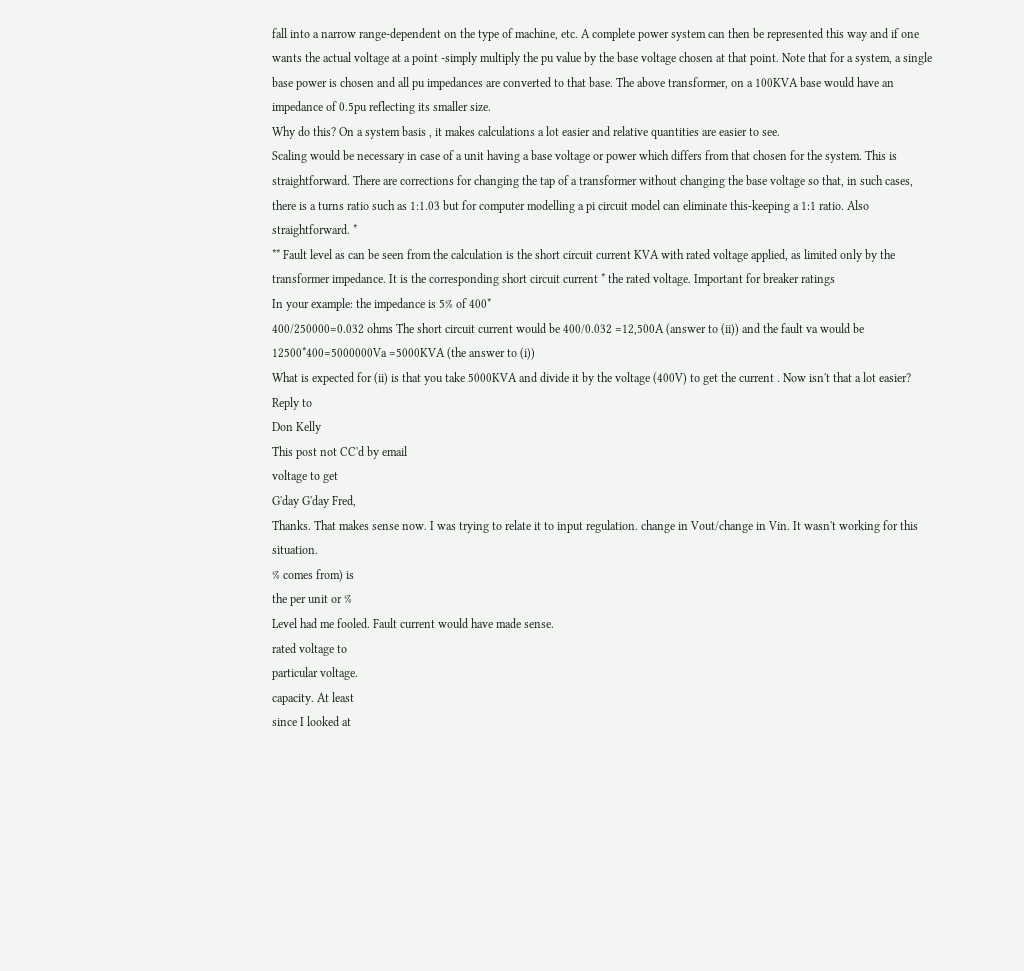fall into a narrow range-dependent on the type of machine, etc. A complete power system can then be represented this way and if one wants the actual voltage at a point -simply multiply the pu value by the base voltage chosen at that point. Note that for a system, a single base power is chosen and all pu impedances are converted to that base. The above transformer, on a 100KVA base would have an impedance of 0.5pu reflecting its smaller size.
Why do this? On a system basis , it makes calculations a lot easier and relative quantities are easier to see.
Scaling would be necessary in case of a unit having a base voltage or power which differs from that chosen for the system. This is straightforward. There are corrections for changing the tap of a transformer without changing the base voltage so that, in such cases, there is a turns ratio such as 1:1.03 but for computer modelling a pi circuit model can eliminate this-keeping a 1:1 ratio. Also straightforward. *
** Fault level as can be seen from the calculation is the short circuit current KVA with rated voltage applied, as limited only by the transformer impedance. It is the corresponding short circuit current * the rated voltage. Important for breaker ratings
In your example: the impedance is 5% of 400*
400/250000=0.032 ohms The short circuit current would be 400/0.032 =12,500A (answer to (ii)) and the fault va would be 12500*400=5000000Va =5000KVA (the answer to (i))
What is expected for (ii) is that you take 5000KVA and divide it by the voltage (400V) to get the current . Now isn't that a lot easier?
Reply to
Don Kelly
This post not CC'd by email
voltage to get
G'day G'day Fred,
Thanks. That makes sense now. I was trying to relate it to input regulation. change in Vout/change in Vin. It wasn't working for this situation.
% comes from) is
the per unit or %
Level had me fooled. Fault current would have made sense.
rated voltage to
particular voltage.
capacity. At least
since I looked at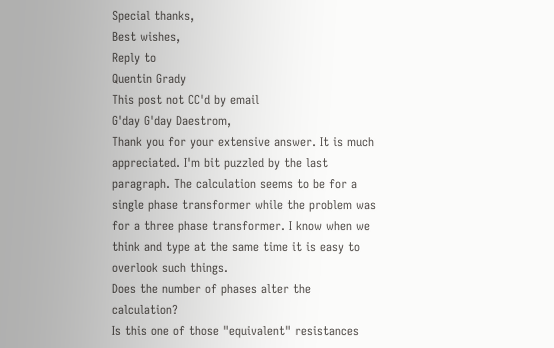Special thanks,
Best wishes,
Reply to
Quentin Grady
This post not CC'd by email
G'day G'day Daestrom,
Thank you for your extensive answer. It is much appreciated. I'm bit puzzled by the last paragraph. The calculation seems to be for a single phase transformer while the problem was for a three phase transformer. I know when we think and type at the same time it is easy to overlook such things.
Does the number of phases alter the calculation?
Is this one of those "equivalent" resistances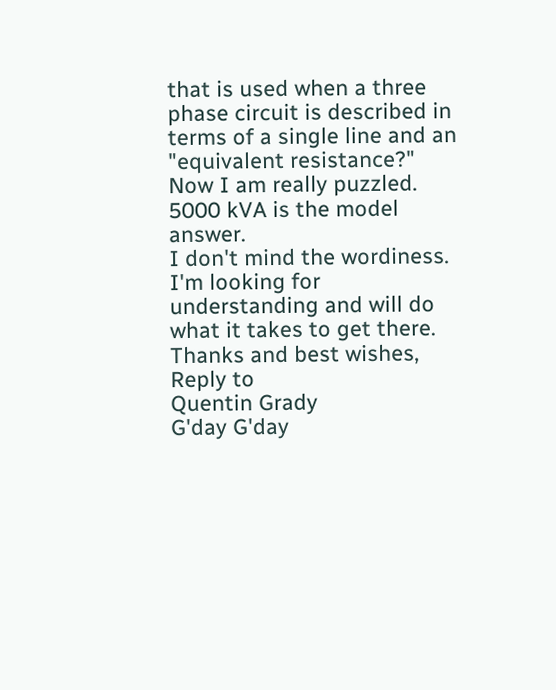that is used when a three phase circuit is described in terms of a single line and an "equivalent resistance?"
Now I am really puzzled. 5000 kVA is the model answer.
I don't mind the wordiness. I'm looking for understanding and will do what it takes to get there.
Thanks and best wishes,
Reply to
Quentin Grady
G'day G'day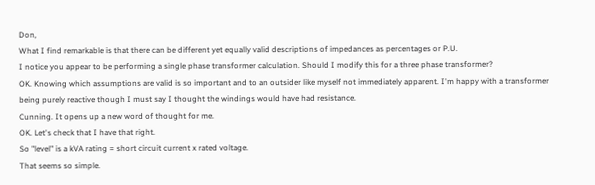Don,
What I find remarkable is that there can be different yet equally valid descriptions of impedances as percentages or P.U.
I notice you appear to be performing a single phase transformer calculation. Should I modify this for a three phase transformer?
OK. Knowing which assumptions are valid is so important and to an outsider like myself not immediately apparent. I'm happy with a transformer being purely reactive though I must say I thought the windings would have had resistance.
Cunning. It opens up a new word of thought for me.
OK. Let's check that I have that right.
So "level" is a kVA rating = short circuit current x rated voltage.
That seems so simple.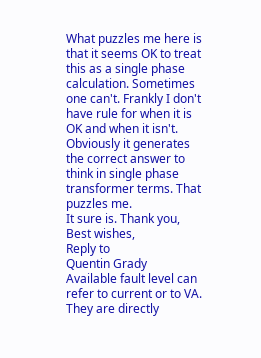What puzzles me here is that it seems OK to treat this as a single phase calculation. Sometimes one can't. Frankly I don't have rule for when it is OK and when it isn't.
Obviously it generates the correct answer to think in single phase transformer terms. That puzzles me.
It sure is. Thank you,
Best wishes,
Reply to
Quentin Grady
Available fault level can refer to current or to VA. They are directly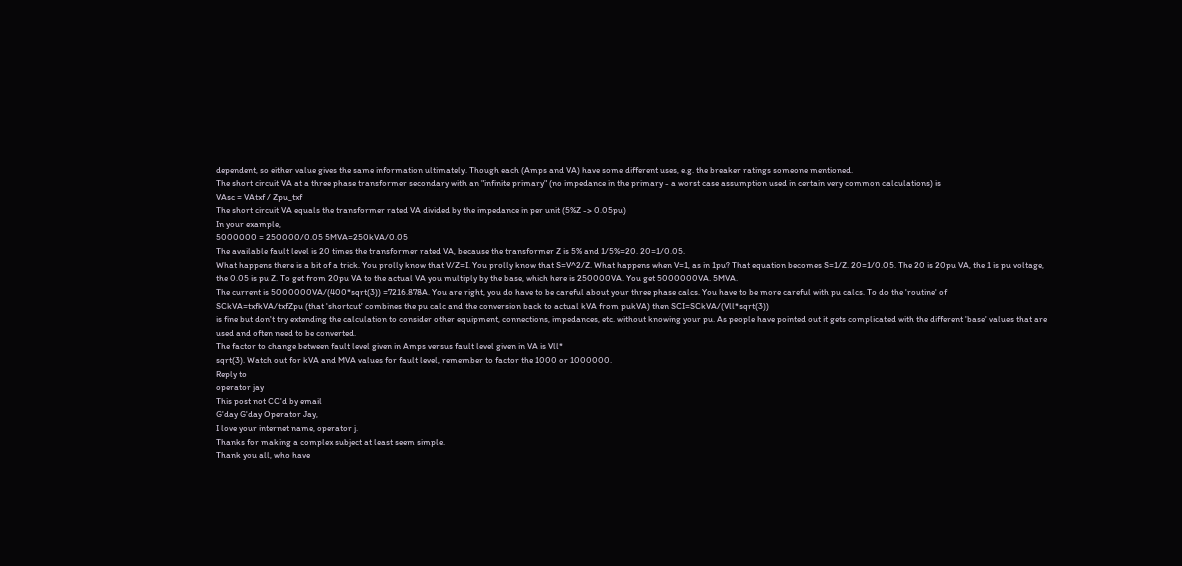dependent, so either value gives the same information ultimately. Though each (Amps and VA) have some different uses, e.g. the breaker ratings someone mentioned.
The short circuit VA at a three phase transformer secondary with an "infinite primary" (no impedance in the primary - a worst case assumption used in certain very common calculations) is
VAsc = VAtxf / Zpu_txf
The short circuit VA equals the transformer rated VA divided by the impedance in per unit (5%Z -> 0.05pu)
In your example,
5000000 = 250000/0.05 5MVA=250kVA/0.05
The available fault level is 20 times the transformer rated VA, because the transformer Z is 5% and 1/5%=20. 20=1/0.05.
What happens there is a bit of a trick. You prolly know that V/Z=I. You prolly know that S=V^2/Z. What happens when V=1, as in 1pu? That equation becomes S=1/Z. 20=1/0.05. The 20 is 20pu VA, the 1 is pu voltage, the 0.05 is pu Z. To get from 20pu VA to the actual VA you multiply by the base, which here is 250000VA. You get 5000000VA. 5MVA.
The current is 5000000VA/(400*sqrt(3)) =7216.878A. You are right, you do have to be careful about your three phase calcs. You have to be more careful with pu calcs. To do the 'routine' of
SCkVA=txfkVA/txfZpu (that 'shortcut' combines the pu calc and the conversion back to actual kVA from pukVA) then SCI=SCkVA/(Vll*sqrt(3))
is fine but don't try extending the calculation to consider other equipment, connections, impedances, etc. without knowing your pu. As people have pointed out it gets complicated with the different 'base' values that are used and often need to be converted.
The factor to change between fault level given in Amps versus fault level given in VA is Vll*
sqrt(3). Watch out for kVA and MVA values for fault level, remember to factor the 1000 or 1000000.
Reply to
operator jay
This post not CC'd by email
G'day G'day Operator Jay,
I love your internet name, operator j.
Thanks for making a complex subject at least seem simple.
Thank you all, who have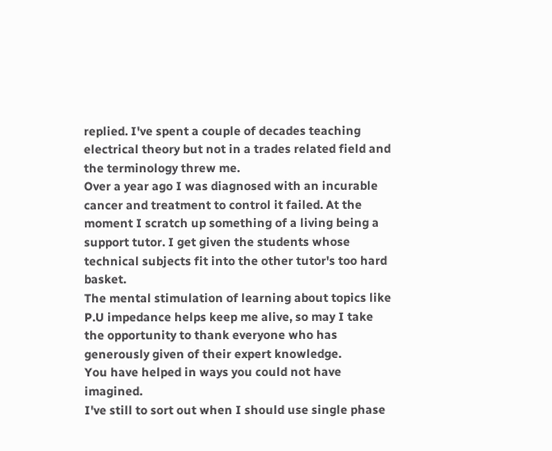replied. I've spent a couple of decades teaching electrical theory but not in a trades related field and the terminology threw me.
Over a year ago I was diagnosed with an incurable cancer and treatment to control it failed. At the moment I scratch up something of a living being a support tutor. I get given the students whose technical subjects fit into the other tutor's too hard basket.
The mental stimulation of learning about topics like P.U impedance helps keep me alive, so may I take the opportunity to thank everyone who has generously given of their expert knowledge.
You have helped in ways you could not have imagined.
I've still to sort out when I should use single phase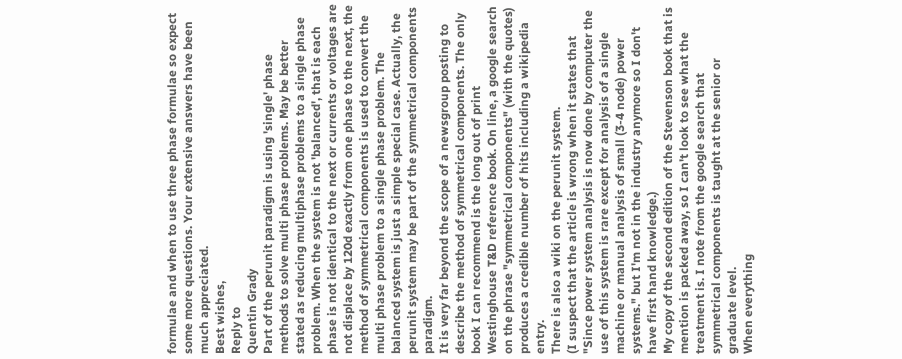formulae and when to use three phase formulae so expect some more questions. Your extensive answers have been much appreciated.
Best wishes,
Reply to
Quentin Grady
Part of the perunit paradigm is using 'single' phase methods to solve multi phase problems. May be better stated as reducing multiphase problems to a single phase problem. When the system is not 'balanced', that is each phase is not identical to the next or currents or voltages are not displace by 120d exactly from one phase to the next, the method of symmetrical components is used to convert the multi phase problem to a single phase problem. The balanced system is just a simple special case. Actually, the perunit system may be part of the symmetrical components paradigm.
It is very far beyond the scope of a newsgroup posting to describe the method of symmetrical components. The only book I can recommend is the long out of print Westinghouse T&D reference book. On line, a google search on the phrase "symmetrical components" (with the quotes) produces a credible number of hits including a wikipedia entry.
There is also a wiki on the perunit system.
(I suspect that the article is wrong when it states that "Since power system analysis is now done by computer the use of this system is rare except for analysis of a single machine or manual analysis of small (3-4 node) power systems." but I'm not in the industry anymore so I don't have first hand knowledge.)
My copy of the second edition of the Stevenson book that is mention is packed away, so I can't look to see what the treatment is. I note from the google search that symmetrical components is taught at the senior or graduate level.
When everything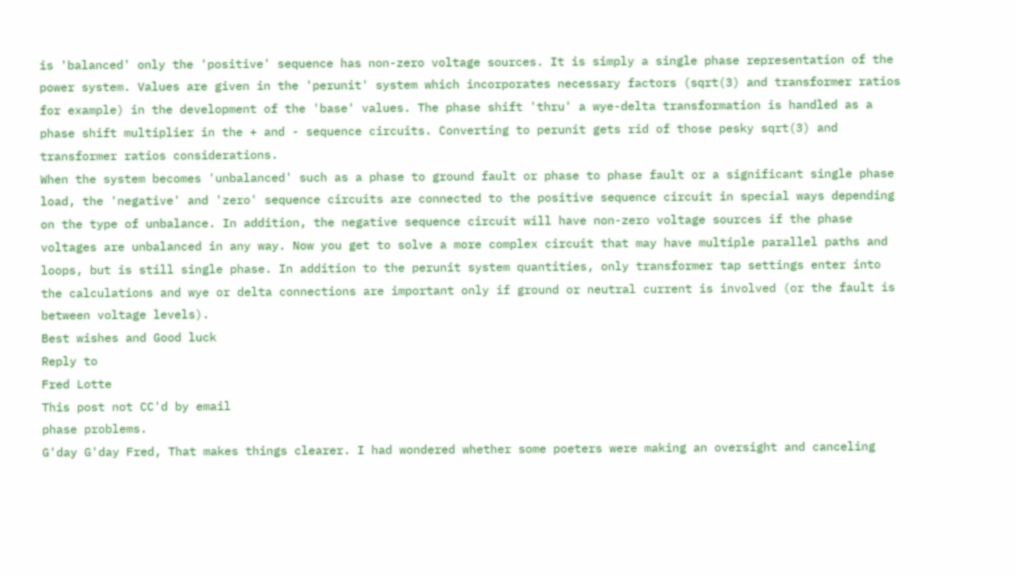is 'balanced' only the 'positive' sequence has non-zero voltage sources. It is simply a single phase representation of the power system. Values are given in the 'perunit' system which incorporates necessary factors (sqrt(3) and transformer ratios for example) in the development of the 'base' values. The phase shift 'thru' a wye-delta transformation is handled as a phase shift multiplier in the + and - sequence circuits. Converting to perunit gets rid of those pesky sqrt(3) and transformer ratios considerations.
When the system becomes 'unbalanced' such as a phase to ground fault or phase to phase fault or a significant single phase load, the 'negative' and 'zero' sequence circuits are connected to the positive sequence circuit in special ways depending on the type of unbalance. In addition, the negative sequence circuit will have non-zero voltage sources if the phase voltages are unbalanced in any way. Now you get to solve a more complex circuit that may have multiple parallel paths and loops, but is still single phase. In addition to the perunit system quantities, only transformer tap settings enter into the calculations and wye or delta connections are important only if ground or neutral current is involved (or the fault is between voltage levels).
Best wishes and Good luck
Reply to
Fred Lotte
This post not CC'd by email
phase problems.
G'day G'day Fred, That makes things clearer. I had wondered whether some poeters were making an oversight and canceling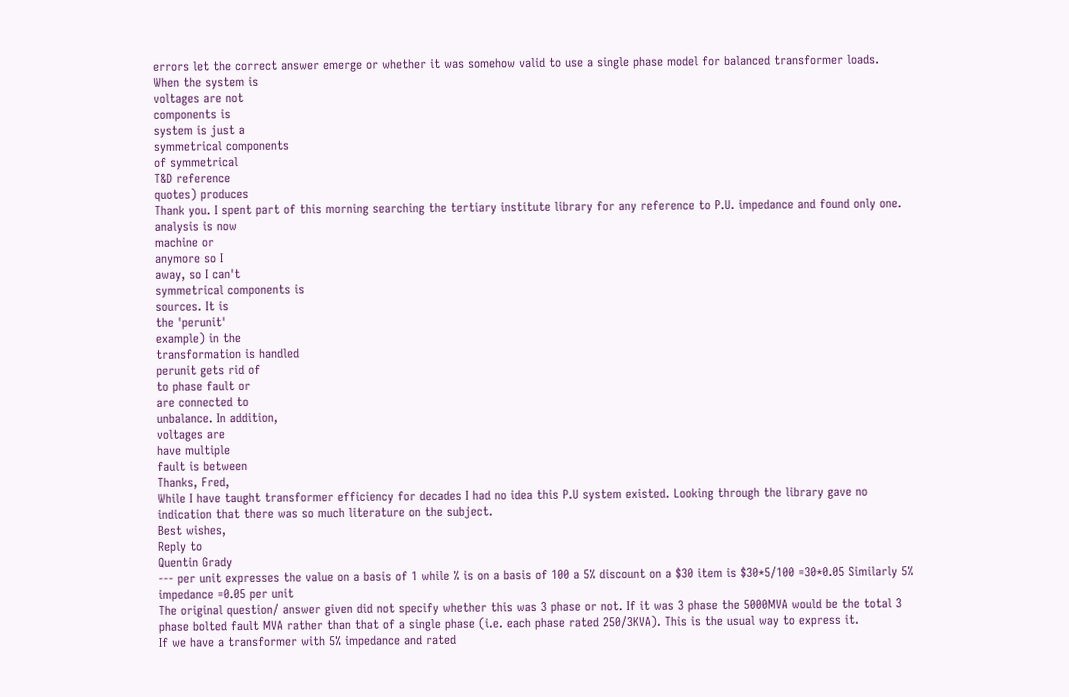errors let the correct answer emerge or whether it was somehow valid to use a single phase model for balanced transformer loads.
When the system is
voltages are not
components is
system is just a
symmetrical components
of symmetrical
T&D reference
quotes) produces
Thank you. I spent part of this morning searching the tertiary institute library for any reference to P.U. impedance and found only one.
analysis is now
machine or
anymore so I
away, so I can't
symmetrical components is
sources. It is
the 'perunit'
example) in the
transformation is handled
perunit gets rid of
to phase fault or
are connected to
unbalance. In addition,
voltages are
have multiple
fault is between
Thanks, Fred,
While I have taught transformer efficiency for decades I had no idea this P.U system existed. Looking through the library gave no indication that there was so much literature on the subject.
Best wishes,
Reply to
Quentin Grady
--- per unit expresses the value on a basis of 1 while % is on a basis of 100 a 5% discount on a $30 item is $30*5/100 =30*0.05 Similarly 5% impedance =0.05 per unit
The original question/ answer given did not specify whether this was 3 phase or not. If it was 3 phase the 5000MVA would be the total 3 phase bolted fault MVA rather than that of a single phase (i.e. each phase rated 250/3KVA). This is the usual way to express it.
If we have a transformer with 5% impedance and rated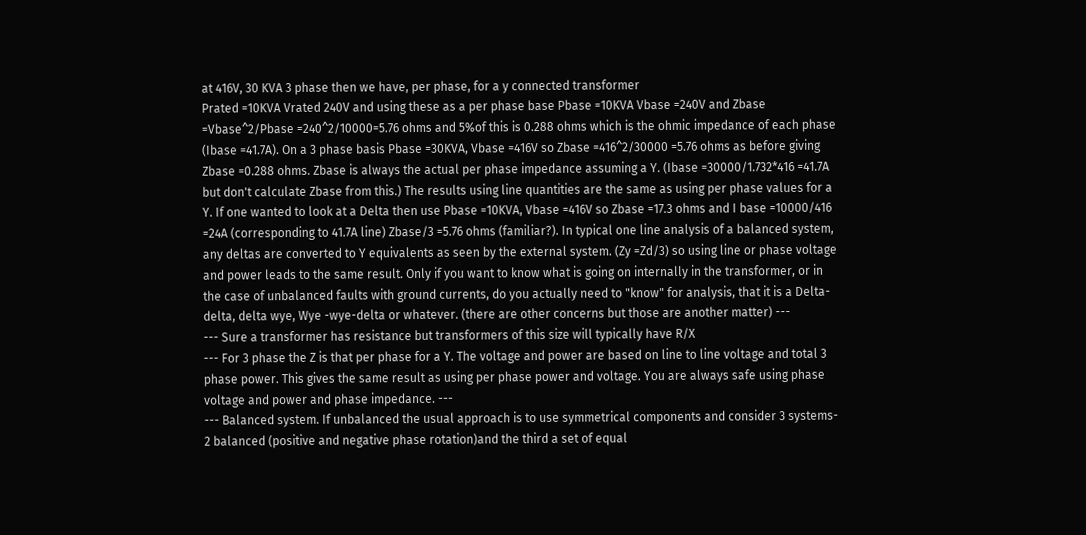at 416V, 30 KVA 3 phase then we have, per phase, for a y connected transformer
Prated =10KVA Vrated 240V and using these as a per phase base Pbase =10KVA Vbase =240V and Zbase =Vbase^2/Pbase =240^2/10000=5.76 ohms and 5%of this is 0.288 ohms which is the ohmic impedance of each phase (Ibase =41.7A). On a 3 phase basis Pbase =30KVA, Vbase =416V so Zbase =416^2/30000 =5.76 ohms as before giving Zbase =0.288 ohms. Zbase is always the actual per phase impedance assuming a Y. (Ibase =30000/1.732*416 =41.7A but don't calculate Zbase from this.) The results using line quantities are the same as using per phase values for a Y. If one wanted to look at a Delta then use Pbase =10KVA, Vbase =416V so Zbase =17.3 ohms and I base =10000/416 =24A (corresponding to 41.7A line) Zbase/3 =5.76 ohms (familiar?). In typical one line analysis of a balanced system, any deltas are converted to Y equivalents as seen by the external system. (Zy =Zd/3) so using line or phase voltage and power leads to the same result. Only if you want to know what is going on internally in the transformer, or in the case of unbalanced faults with ground currents, do you actually need to "know" for analysis, that it is a Delta-delta, delta wye, Wye -wye-delta or whatever. (there are other concerns but those are another matter) ---
--- Sure a transformer has resistance but transformers of this size will typically have R/X
--- For 3 phase the Z is that per phase for a Y. The voltage and power are based on line to line voltage and total 3 phase power. This gives the same result as using per phase power and voltage. You are always safe using phase voltage and power and phase impedance. ---
--- Balanced system. If unbalanced the usual approach is to use symmetrical components and consider 3 systems- 2 balanced (positive and negative phase rotation)and the third a set of equal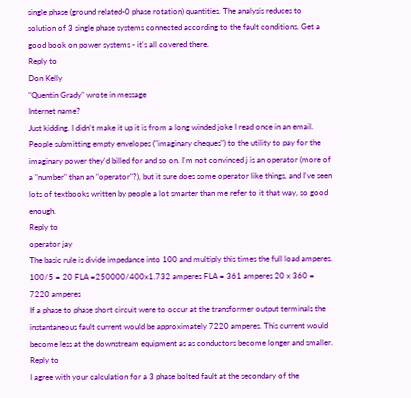single phase (ground related-0 phase rotation) quantities. The analysis reduces to solution of 3 single phase systems connected according to the fault conditions. Get a good book on power systems - it's all covered there.
Reply to
Don Kelly
"Quentin Grady" wrote in message
Internet name?
Just kidding. I didn't make it up it is from a long winded joke I read once in an email. People submitting empty envelopes ("imaginary cheques") to the utility to pay for the imaginary power they'd billed for and so on. I'm not convinced j is an operator (more of a "number" than an "operator"?), but it sure does some operator like things, and I've seen lots of textbooks written by people a lot smarter than me refer to it that way, so good enough.
Reply to
operator jay
The basic rule is divide impedance into 100 and multiply this times the full load amperes. 100/5 = 20 FLA =250000/400x1.732 amperes FLA = 361 amperes 20 x 360 = 7220 amperes
If a phase to phase short circuit were to occur at the transformer output terminals the instantaneous fault current would be approximately 7220 amperes. This current would become less at the downstream equipment as as conductors become longer and smaller.
Reply to
I agree with your calculation for a 3 phase bolted fault at the secondary of the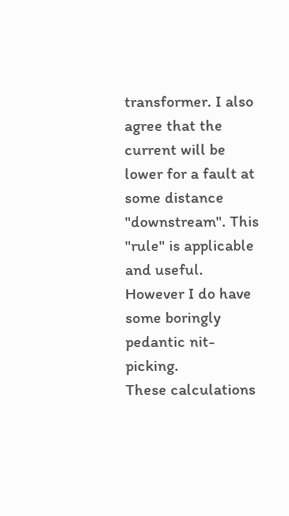transformer. I also agree that the current will be lower for a fault at some distance "downstream". This "rule" is applicable and useful. However I do have some boringly pedantic nit-picking.
These calculations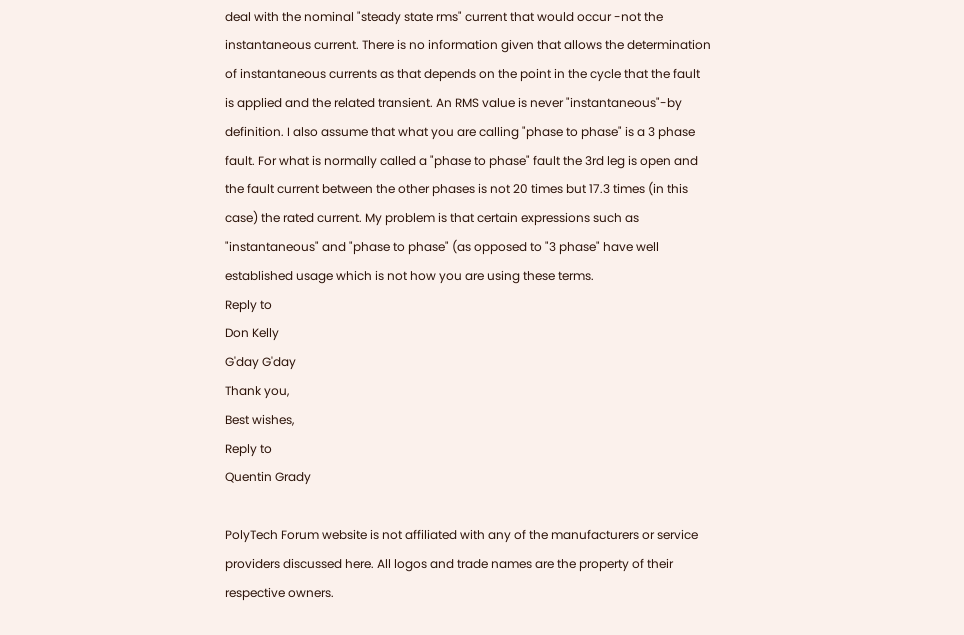deal with the nominal "steady state rms" current that would occur -not the instantaneous current. There is no information given that allows the determination of instantaneous currents as that depends on the point in the cycle that the fault is applied and the related transient. An RMS value is never "instantaneous"-by definition. I also assume that what you are calling "phase to phase" is a 3 phase fault. For what is normally called a "phase to phase" fault the 3rd leg is open and the fault current between the other phases is not 20 times but 17.3 times (in this case) the rated current. My problem is that certain expressions such as "instantaneous" and "phase to phase" (as opposed to "3 phase" have well established usage which is not how you are using these terms.
Reply to
Don Kelly
G'day G'day
Thank you,
Best wishes,
Reply to
Quentin Grady

PolyTech Forum website is not affiliated with any of the manufacturers or service providers discussed here. All logos and trade names are the property of their respective owners.